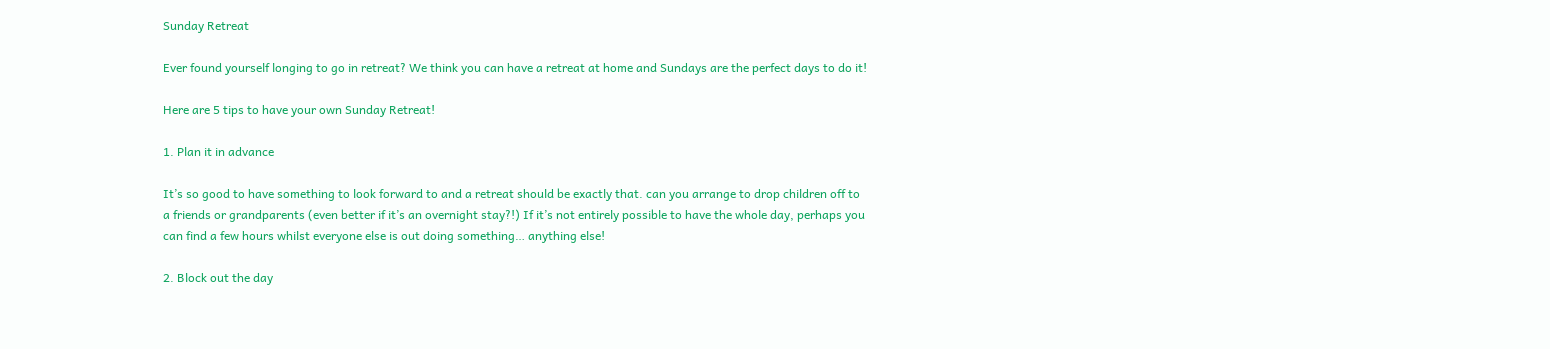Sunday Retreat

Ever found yourself longing to go in retreat? We think you can have a retreat at home and Sundays are the perfect days to do it!

Here are 5 tips to have your own Sunday Retreat!

1. Plan it in advance

It’s so good to have something to look forward to and a retreat should be exactly that. can you arrange to drop children off to a friends or grandparents (even better if it’s an overnight stay?!) If it’s not entirely possible to have the whole day, perhaps you can find a few hours whilst everyone else is out doing something… anything else!

2. Block out the day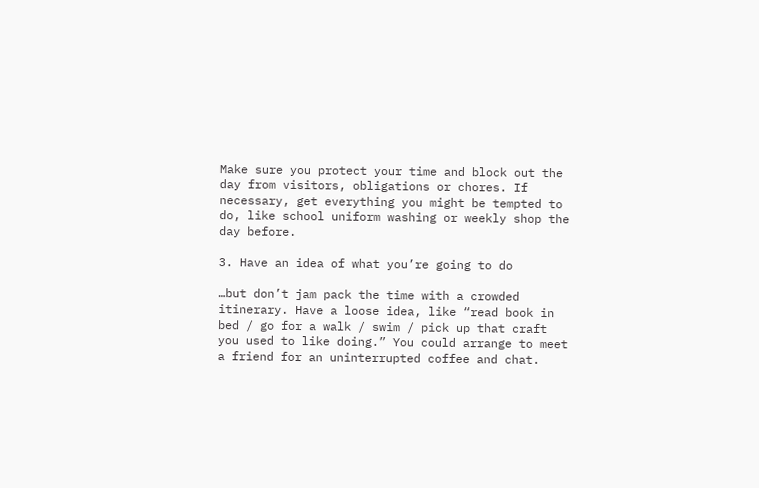Make sure you protect your time and block out the day from visitors, obligations or chores. If necessary, get everything you might be tempted to do, like school uniform washing or weekly shop the day before.

3. Have an idea of what you’re going to do

…but don’t jam pack the time with a crowded itinerary. Have a loose idea, like “read book in bed / go for a walk / swim / pick up that craft you used to like doing.” You could arrange to meet a friend for an uninterrupted coffee and chat.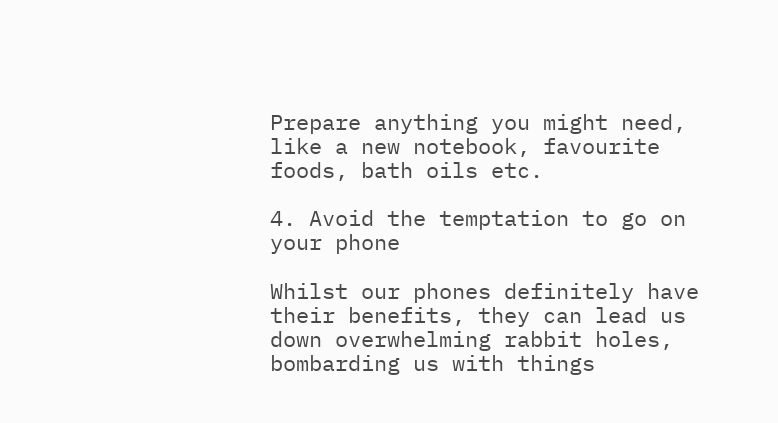Prepare anything you might need, like a new notebook, favourite foods, bath oils etc.

4. Avoid the temptation to go on your phone

Whilst our phones definitely have their benefits, they can lead us down overwhelming rabbit holes, bombarding us with things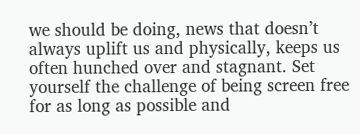we should be doing, news that doesn’t always uplift us and physically, keeps us often hunched over and stagnant. Set yourself the challenge of being screen free for as long as possible and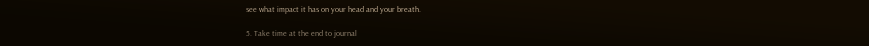see what impact it has on your head and your breath.

5. Take time at the end to journal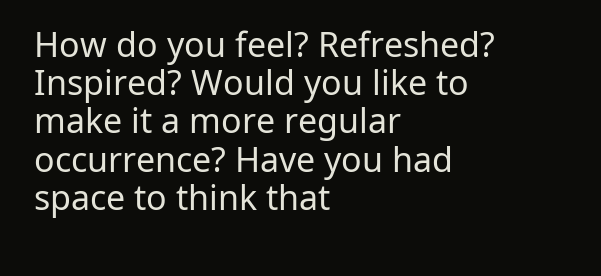How do you feel? Refreshed? Inspired? Would you like to make it a more regular occurrence? Have you had space to think that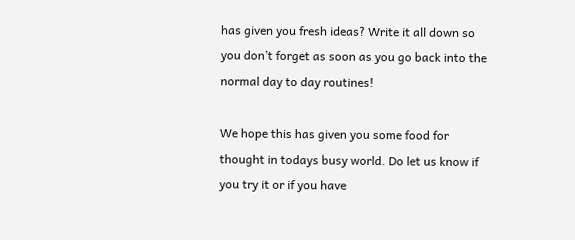has given you fresh ideas? Write it all down so you don’t forget as soon as you go back into the normal day to day routines!

We hope this has given you some food for thought in todays busy world. Do let us know if you try it or if you have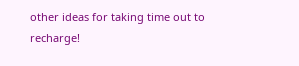other ideas for taking time out to recharge!